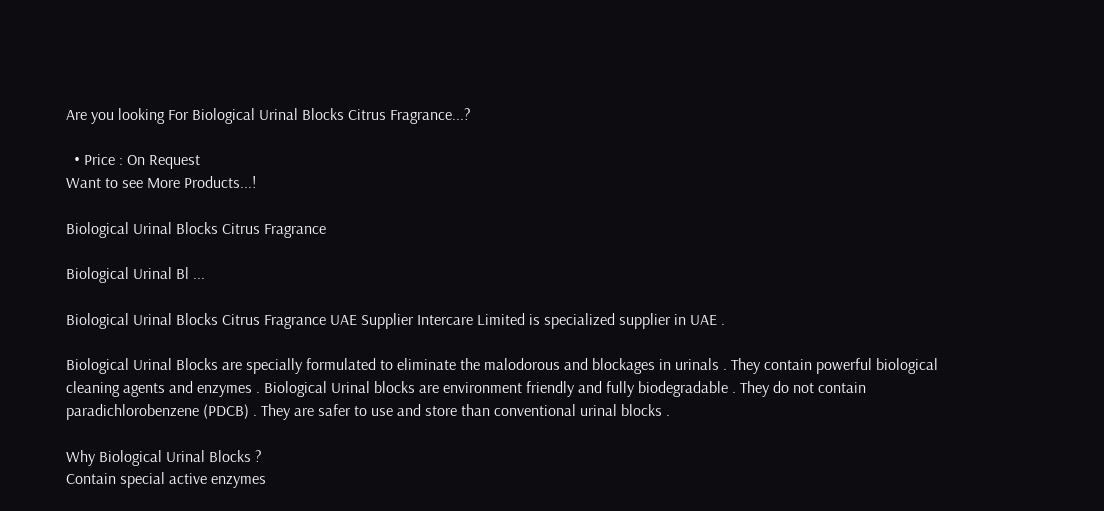Are you looking For Biological Urinal Blocks Citrus Fragrance...?

  • Price : On Request
Want to see More Products...!

Biological Urinal Blocks Citrus Fragrance

Biological Urinal Bl ...

Biological Urinal Blocks Citrus Fragrance UAE Supplier Intercare Limited is specialized supplier in UAE .

Biological Urinal Blocks are specially formulated to eliminate the malodorous and blockages in urinals . They contain powerful biological cleaning agents and enzymes . Biological Urinal blocks are environment friendly and fully biodegradable . They do not contain paradichlorobenzene (PDCB) . They are safer to use and store than conventional urinal blocks .

Why Biological Urinal Blocks ?
Contain special active enzymes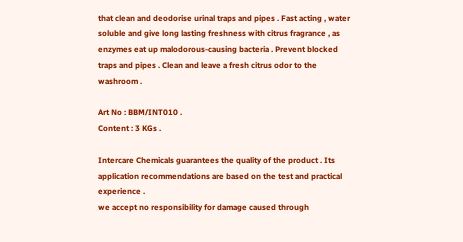that clean and deodorise urinal traps and pipes . Fast acting , water soluble and give long lasting freshness with citrus fragrance , as enzymes eat up malodorous-causing bacteria . Prevent blocked traps and pipes . Clean and leave a fresh citrus odor to the washroom .

Art No : BBM/INT010 .
Content : 3 KGs .

Intercare Chemicals guarantees the quality of the product . Its application recommendations are based on the test and practical experience .
we accept no responsibility for damage caused through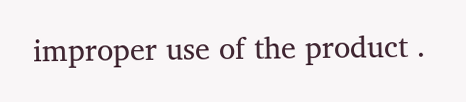improper use of the product .